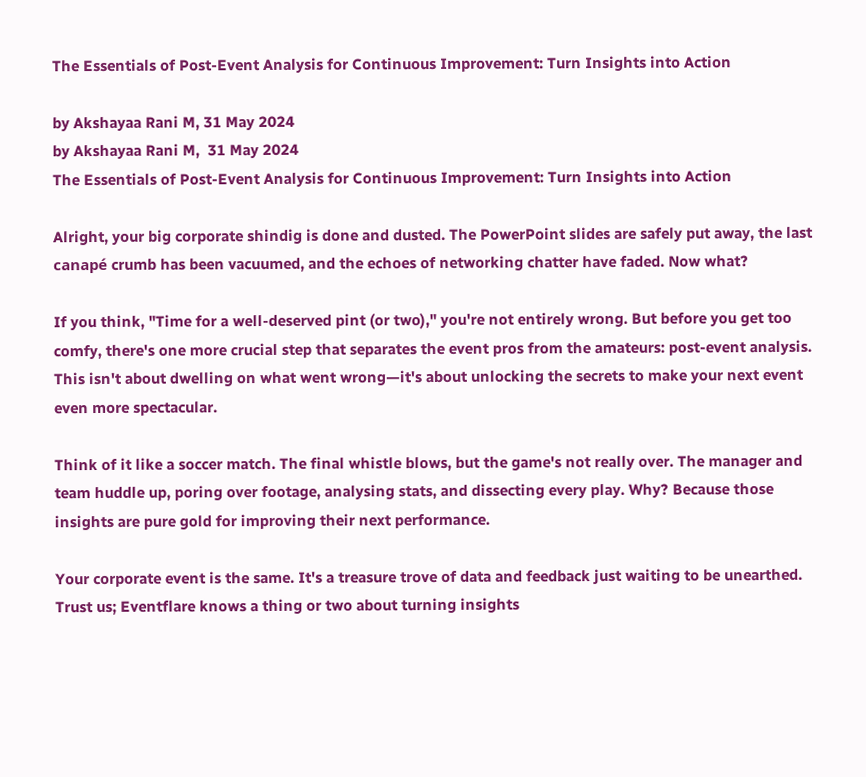The Essentials of Post-Event Analysis for Continuous Improvement: Turn Insights into Action

by Akshayaa Rani M, 31 May 2024
by Akshayaa Rani M,  31 May 2024
The Essentials of Post-Event Analysis for Continuous Improvement: Turn Insights into Action

Alright, your big corporate shindig is done and dusted. The PowerPoint slides are safely put away, the last canapé crumb has been vacuumed, and the echoes of networking chatter have faded. Now what?

If you think, "Time for a well-deserved pint (or two)," you're not entirely wrong. But before you get too comfy, there's one more crucial step that separates the event pros from the amateurs: post-event analysis. This isn't about dwelling on what went wrong—it's about unlocking the secrets to make your next event even more spectacular.

Think of it like a soccer match. The final whistle blows, but the game's not really over. The manager and team huddle up, poring over footage, analysing stats, and dissecting every play. Why? Because those insights are pure gold for improving their next performance.

Your corporate event is the same. It's a treasure trove of data and feedback just waiting to be unearthed. Trust us; Eventflare knows a thing or two about turning insights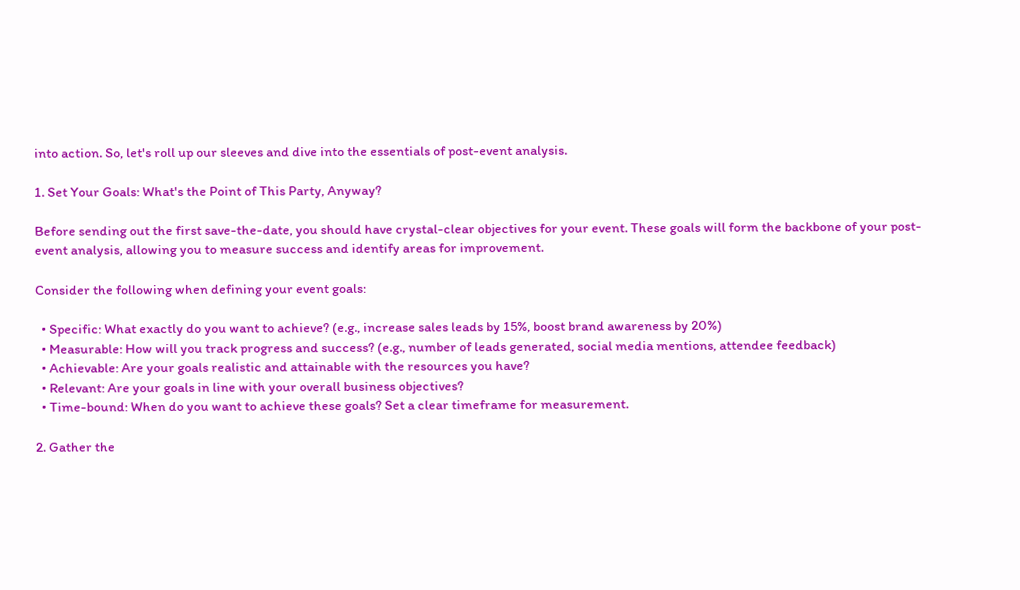into action. So, let's roll up our sleeves and dive into the essentials of post-event analysis.

1. Set Your Goals: What's the Point of This Party, Anyway?

Before sending out the first save-the-date, you should have crystal-clear objectives for your event. These goals will form the backbone of your post-event analysis, allowing you to measure success and identify areas for improvement.

Consider the following when defining your event goals:

  • Specific: What exactly do you want to achieve? (e.g., increase sales leads by 15%, boost brand awareness by 20%)
  • Measurable: How will you track progress and success? (e.g., number of leads generated, social media mentions, attendee feedback)
  • Achievable: Are your goals realistic and attainable with the resources you have?
  • Relevant: Are your goals in line with your overall business objectives?
  • Time-bound: When do you want to achieve these goals? Set a clear timeframe for measurement.

2. Gather the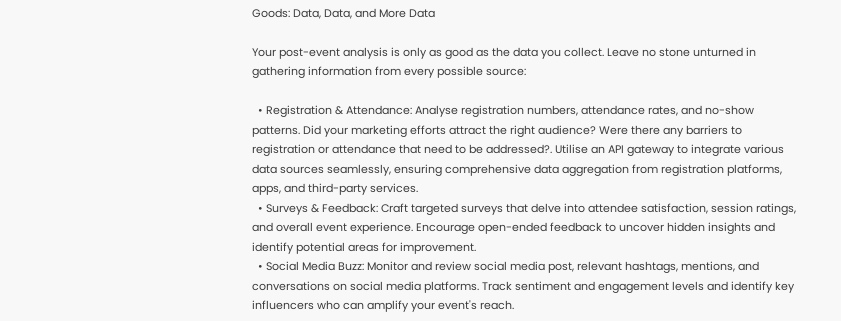Goods: Data, Data, and More Data

Your post-event analysis is only as good as the data you collect. Leave no stone unturned in gathering information from every possible source:

  • Registration & Attendance: Analyse registration numbers, attendance rates, and no-show patterns. Did your marketing efforts attract the right audience? Were there any barriers to registration or attendance that need to be addressed?. Utilise an API gateway to integrate various data sources seamlessly, ensuring comprehensive data aggregation from registration platforms, apps, and third-party services.
  • Surveys & Feedback: Craft targeted surveys that delve into attendee satisfaction, session ratings, and overall event experience. Encourage open-ended feedback to uncover hidden insights and identify potential areas for improvement.
  • Social Media Buzz: Monitor and review social media post, relevant hashtags, mentions, and conversations on social media platforms. Track sentiment and engagement levels and identify key influencers who can amplify your event's reach.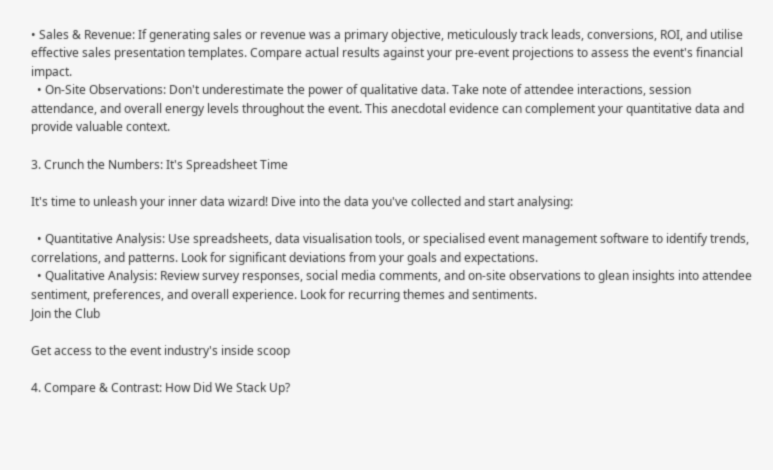• Sales & Revenue: If generating sales or revenue was a primary objective, meticulously track leads, conversions, ROI, and utilise effective sales presentation templates. Compare actual results against your pre-event projections to assess the event's financial impact.
  • On-Site Observations: Don't underestimate the power of qualitative data. Take note of attendee interactions, session attendance, and overall energy levels throughout the event. This anecdotal evidence can complement your quantitative data and provide valuable context.

3. Crunch the Numbers: It's Spreadsheet Time

It's time to unleash your inner data wizard! Dive into the data you've collected and start analysing:

  • Quantitative Analysis: Use spreadsheets, data visualisation tools, or specialised event management software to identify trends, correlations, and patterns. Look for significant deviations from your goals and expectations.
  • Qualitative Analysis: Review survey responses, social media comments, and on-site observations to glean insights into attendee sentiment, preferences, and overall experience. Look for recurring themes and sentiments.
Join the Club

Get access to the event industry's inside scoop

4. Compare & Contrast: How Did We Stack Up?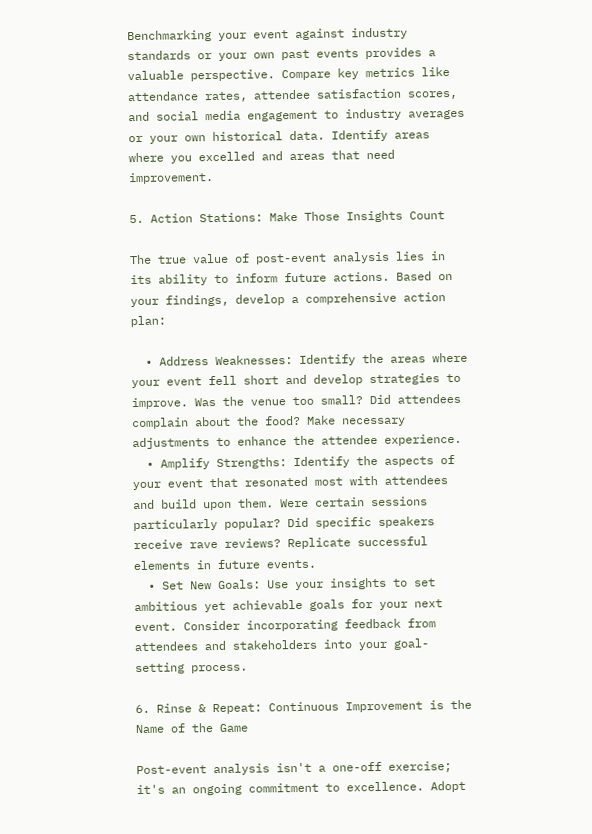Benchmarking your event against industry standards or your own past events provides a valuable perspective. Compare key metrics like attendance rates, attendee satisfaction scores, and social media engagement to industry averages or your own historical data. Identify areas where you excelled and areas that need improvement.

5. Action Stations: Make Those Insights Count

The true value of post-event analysis lies in its ability to inform future actions. Based on your findings, develop a comprehensive action plan:

  • Address Weaknesses: Identify the areas where your event fell short and develop strategies to improve. Was the venue too small? Did attendees complain about the food? Make necessary adjustments to enhance the attendee experience.
  • Amplify Strengths: Identify the aspects of your event that resonated most with attendees and build upon them. Were certain sessions particularly popular? Did specific speakers receive rave reviews? Replicate successful elements in future events.
  • Set New Goals: Use your insights to set ambitious yet achievable goals for your next event. Consider incorporating feedback from attendees and stakeholders into your goal-setting process.

6. Rinse & Repeat: Continuous Improvement is the Name of the Game

Post-event analysis isn't a one-off exercise; it's an ongoing commitment to excellence. Adopt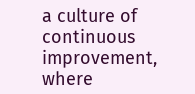a culture of continuous improvement, where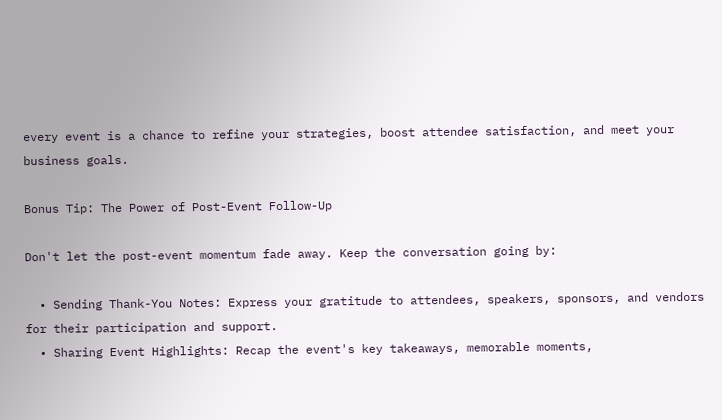every event is a chance to refine your strategies, boost attendee satisfaction, and meet your business goals.

Bonus Tip: The Power of Post-Event Follow-Up

Don't let the post-event momentum fade away. Keep the conversation going by:

  • Sending Thank-You Notes: Express your gratitude to attendees, speakers, sponsors, and vendors for their participation and support.
  • Sharing Event Highlights: Recap the event's key takeaways, memorable moments,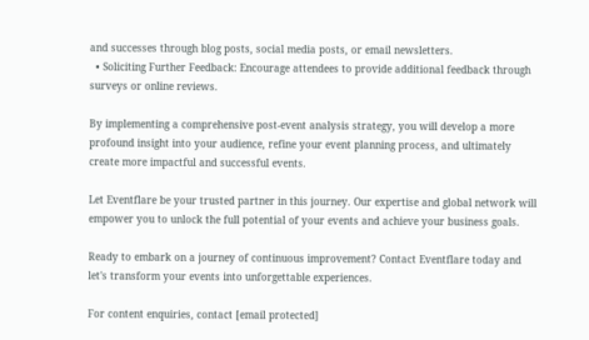and successes through blog posts, social media posts, or email newsletters.
  • Soliciting Further Feedback: Encourage attendees to provide additional feedback through surveys or online reviews.

By implementing a comprehensive post-event analysis strategy, you will develop a more profound insight into your audience, refine your event planning process, and ultimately create more impactful and successful events.

Let Eventflare be your trusted partner in this journey. Our expertise and global network will empower you to unlock the full potential of your events and achieve your business goals.

Ready to embark on a journey of continuous improvement? Contact Eventflare today and let's transform your events into unforgettable experiences.

For content enquiries, contact [email protected]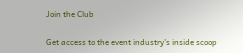Join the Club

Get access to the event industry's inside scoop